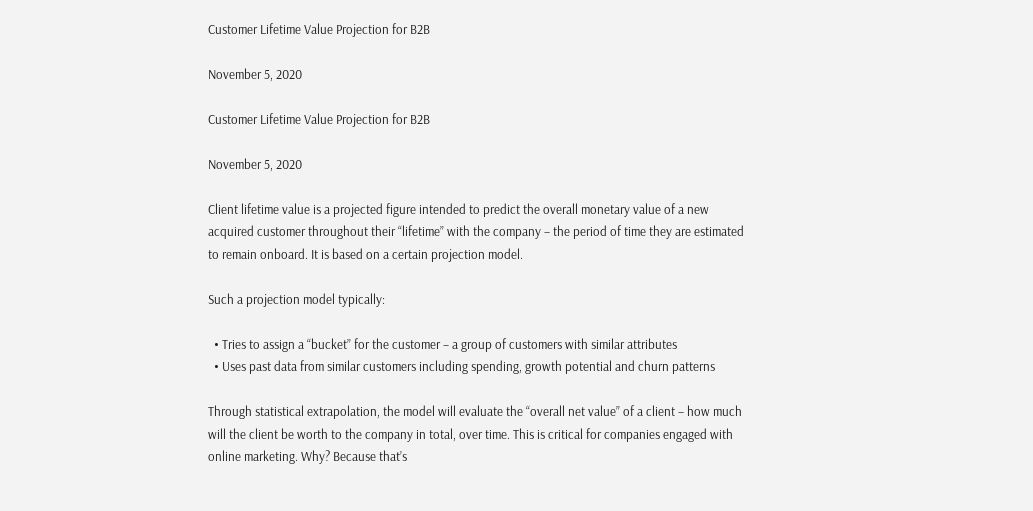Customer Lifetime Value Projection for B2B

November 5, 2020

Customer Lifetime Value Projection for B2B

November 5, 2020

Client lifetime value is a projected figure intended to predict the overall monetary value of a new acquired customer throughout their “lifetime” with the company – the period of time they are estimated to remain onboard. It is based on a certain projection model.

Such a projection model typically:

  • Tries to assign a “bucket” for the customer – a group of customers with similar attributes
  • Uses past data from similar customers including spending, growth potential and churn patterns

Through statistical extrapolation, the model will evaluate the “overall net value” of a client – how much will the client be worth to the company in total, over time. This is critical for companies engaged with online marketing. Why? Because that’s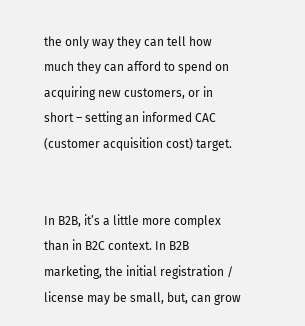the only way they can tell how much they can afford to spend on acquiring new customers, or in short – setting an informed CAC (customer acquisition cost) target.


In B2B, it’s a little more complex than in B2C context. In B2B marketing, the initial registration / license may be small, but, can grow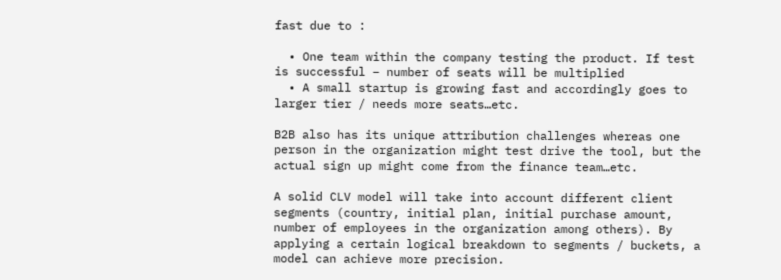fast due to :

  • One team within the company testing the product. If test is successful – number of seats will be multiplied
  • A small startup is growing fast and accordingly goes to larger tier / needs more seats…etc.

B2B also has its unique attribution challenges whereas one person in the organization might test drive the tool, but the actual sign up might come from the finance team…etc.

A solid CLV model will take into account different client segments (country, initial plan, initial purchase amount, number of employees in the organization among others). By applying a certain logical breakdown to segments / buckets, a model can achieve more precision.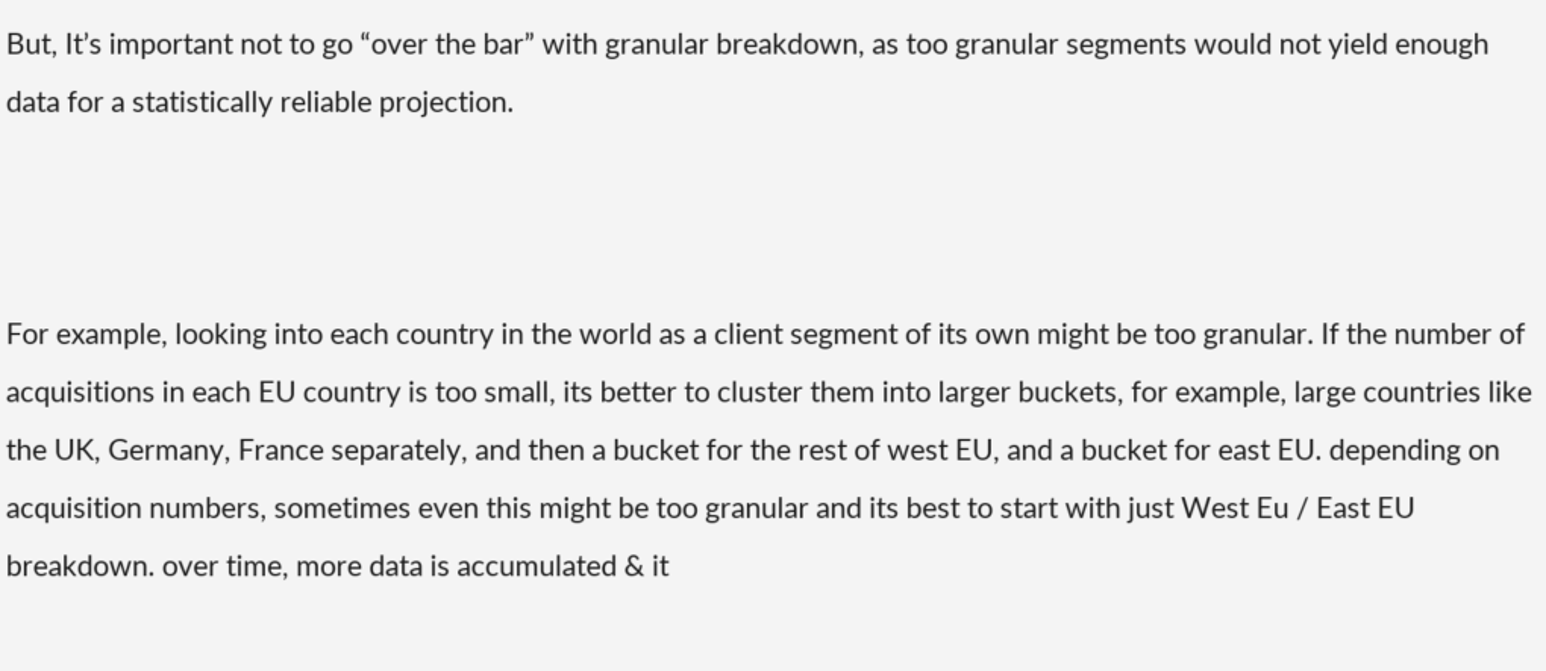But, It’s important not to go “over the bar” with granular breakdown, as too granular segments would not yield enough data for a statistically reliable projection.



For example, looking into each country in the world as a client segment of its own might be too granular. If the number of acquisitions in each EU country is too small, its better to cluster them into larger buckets, for example, large countries like the UK, Germany, France separately, and then a bucket for the rest of west EU, and a bucket for east EU. depending on acquisition numbers, sometimes even this might be too granular and its best to start with just West Eu / East EU breakdown. over time, more data is accumulated & it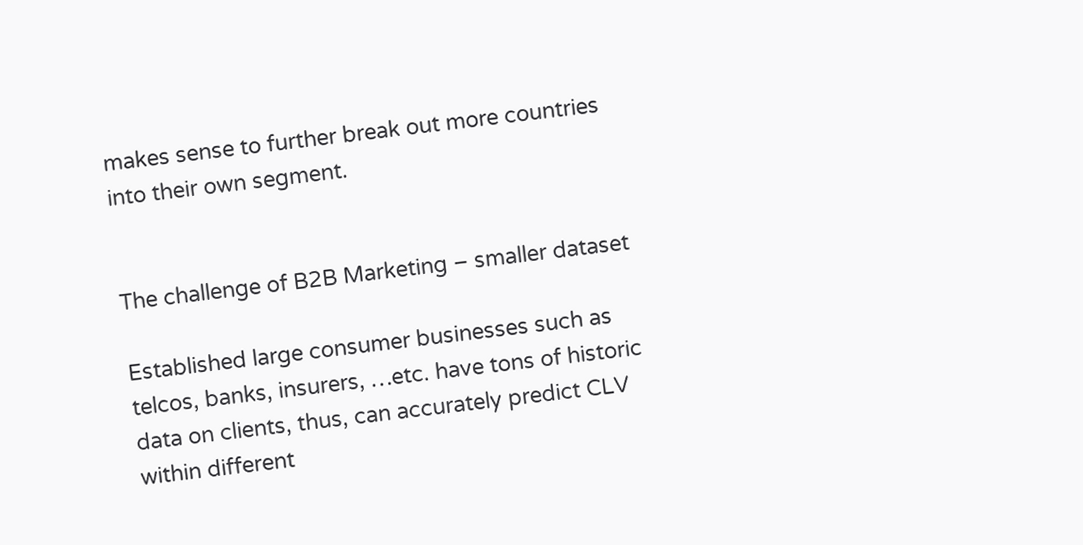makes sense to further break out more countries into their own segment.


The challenge of B2B Marketing – smaller dataset

Established large consumer businesses such as telcos, banks, insurers, …etc. have tons of historic data on clients, thus, can accurately predict CLV within different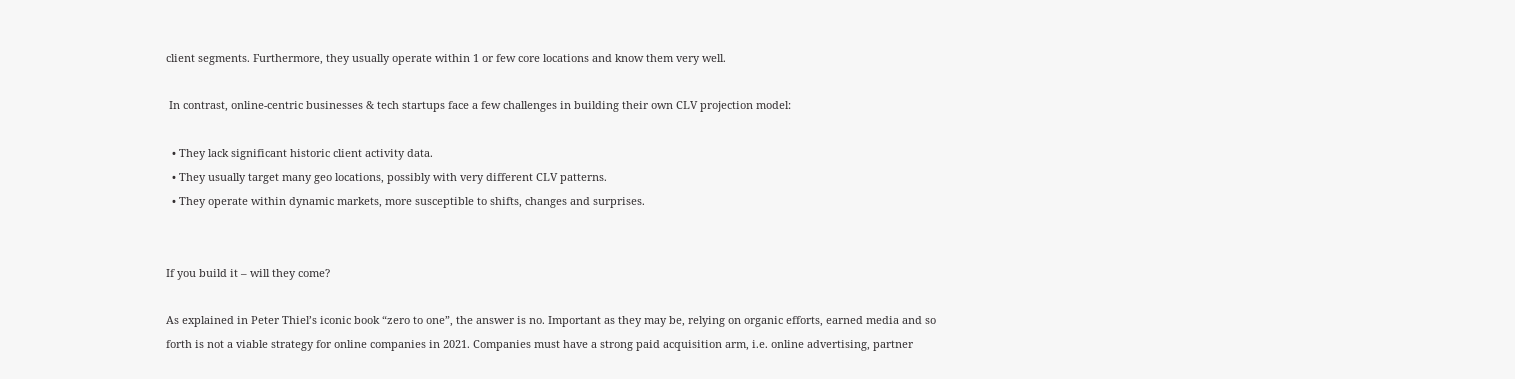client segments. Furthermore, they usually operate within 1 or few core locations and know them very well.

 In contrast, online-centric businesses & tech startups face a few challenges in building their own CLV projection model:

  • They lack significant historic client activity data.
  • They usually target many geo locations, possibly with very different CLV patterns.
  • They operate within dynamic markets, more susceptible to shifts, changes and surprises.


If you build it – will they come?

As explained in Peter Thiel’s iconic book “zero to one”, the answer is no. Important as they may be, relying on organic efforts, earned media and so forth is not a viable strategy for online companies in 2021. Companies must have a strong paid acquisition arm, i.e. online advertising, partner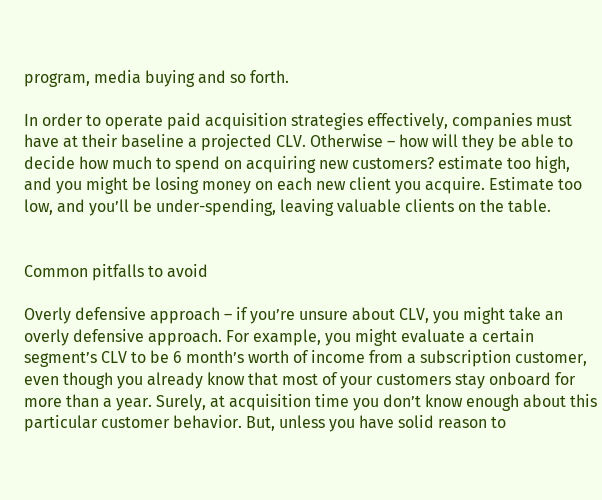program, media buying and so forth.

In order to operate paid acquisition strategies effectively, companies must have at their baseline a projected CLV. Otherwise – how will they be able to decide how much to spend on acquiring new customers? estimate too high, and you might be losing money on each new client you acquire. Estimate too low, and you’ll be under-spending, leaving valuable clients on the table.


Common pitfalls to avoid

Overly defensive approach – if you’re unsure about CLV, you might take an overly defensive approach. For example, you might evaluate a certain segment’s CLV to be 6 month’s worth of income from a subscription customer, even though you already know that most of your customers stay onboard for more than a year. Surely, at acquisition time you don’t know enough about this particular customer behavior. But, unless you have solid reason to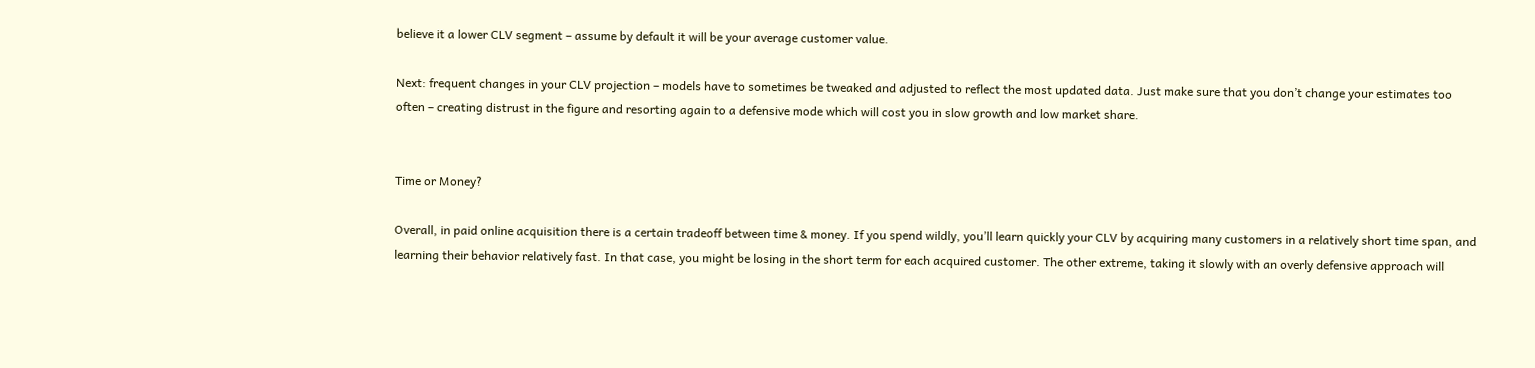believe it a lower CLV segment – assume by default it will be your average customer value.

Next: frequent changes in your CLV projection – models have to sometimes be tweaked and adjusted to reflect the most updated data. Just make sure that you don’t change your estimates too often – creating distrust in the figure and resorting again to a defensive mode which will cost you in slow growth and low market share.


Time or Money?

Overall, in paid online acquisition there is a certain tradeoff between time & money. If you spend wildly, you’ll learn quickly your CLV by acquiring many customers in a relatively short time span, and learning their behavior relatively fast. In that case, you might be losing in the short term for each acquired customer. The other extreme, taking it slowly with an overly defensive approach will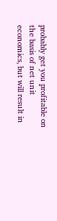probably get you profitable on the basis of net unit economics, but will result in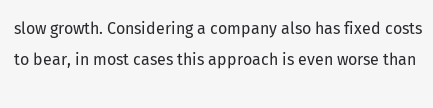slow growth. Considering a company also has fixed costs to bear, in most cases this approach is even worse than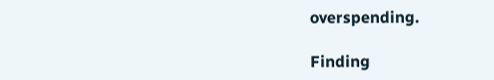overspending.

Finding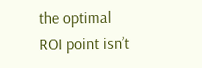the optimal ROI point isn’t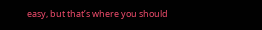easy, but that’s where you should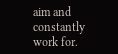aim and constantly work for.